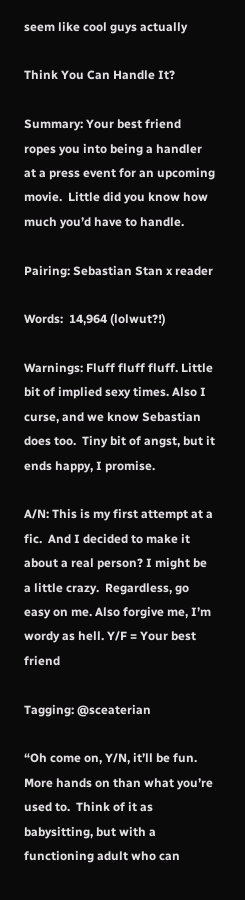seem like cool guys actually

Think You Can Handle It?

Summary: Your best friend ropes you into being a handler at a press event for an upcoming movie.  Little did you know how much you’d have to handle.

Pairing: Sebastian Stan x reader

Words:  14,964 (lolwut?!)

Warnings: Fluff fluff fluff. Little bit of implied sexy times. Also I curse, and we know Sebastian does too.  Tiny bit of angst, but it ends happy, I promise.

A/N: This is my first attempt at a fic.  And I decided to make it about a real person? I might be a little crazy.  Regardless, go easy on me. Also forgive me, I’m wordy as hell. Y/F = Your best friend

Tagging: @sceaterian

“Oh come on, Y/N, it’ll be fun.  More hands on than what you’re used to.  Think of it as babysitting, but with a functioning adult who can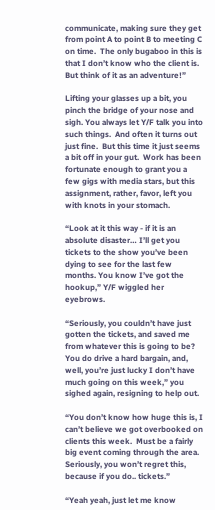communicate, making sure they get from point A to point B to meeting C on time.  The only bugaboo in this is that I don’t know who the client is.  But think of it as an adventure!”

Lifting your glasses up a bit, you pinch the bridge of your nose and sigh. You always let Y/F talk you into such things.  And often it turns out just fine.  But this time it just seems a bit off in your gut.  Work has been fortunate enough to grant you a few gigs with media stars, but this assignment, rather, favor, left you with knots in your stomach.

“Look at it this way - if it is an absolute disaster… I’ll get you tickets to the show you’ve been dying to see for the last few months. You know I’ve got the hookup,” Y/F wiggled her eyebrows.

“Seriously, you couldn’t have just gotten the tickets, and saved me from whatever this is going to be?  You do drive a hard bargain, and, well, you’re just lucky I don’t have much going on this week,” you sighed again, resigning to help out.

“You don’t know how huge this is, I can’t believe we got overbooked on clients this week.  Must be a fairly big event coming through the area. Seriously, you won’t regret this, because if you do.. tickets.”

“Yeah yeah, just let me know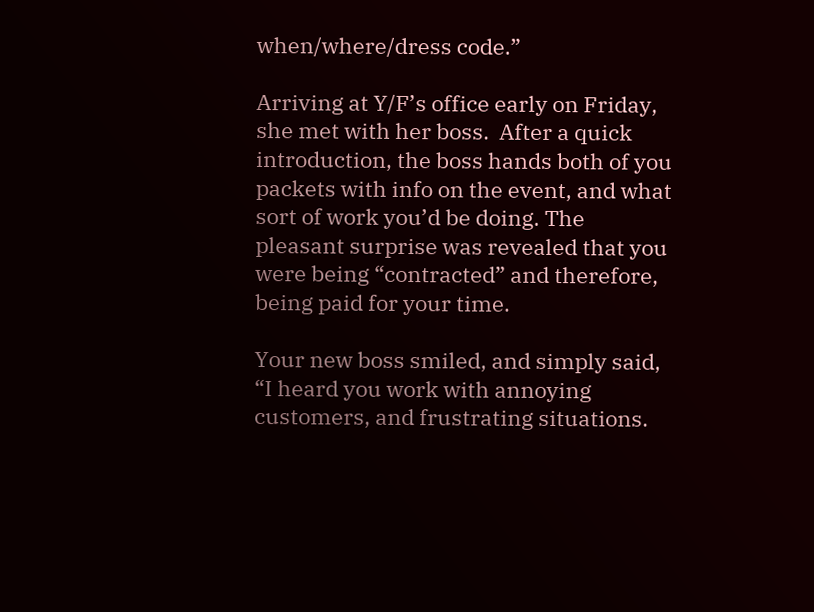when/where/dress code.”

Arriving at Y/F’s office early on Friday, she met with her boss.  After a quick introduction, the boss hands both of you packets with info on the event, and what sort of work you’d be doing. The pleasant surprise was revealed that you were being “contracted” and therefore, being paid for your time.

Your new boss smiled, and simply said, “I heard you work with annoying customers, and frustrating situations.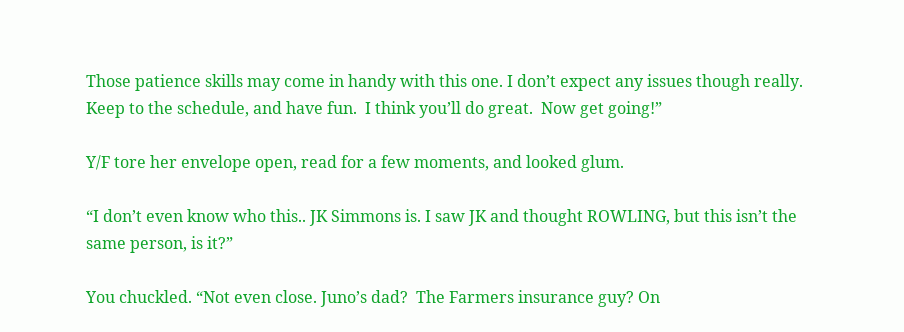Those patience skills may come in handy with this one. I don’t expect any issues though really. Keep to the schedule, and have fun.  I think you’ll do great.  Now get going!”

Y/F tore her envelope open, read for a few moments, and looked glum.

“I don’t even know who this.. JK Simmons is. I saw JK and thought ROWLING, but this isn’t the same person, is it?”

You chuckled. “Not even close. Juno’s dad?  The Farmers insurance guy? On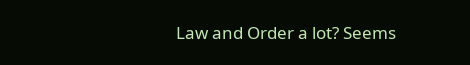Law and Order a lot? Seems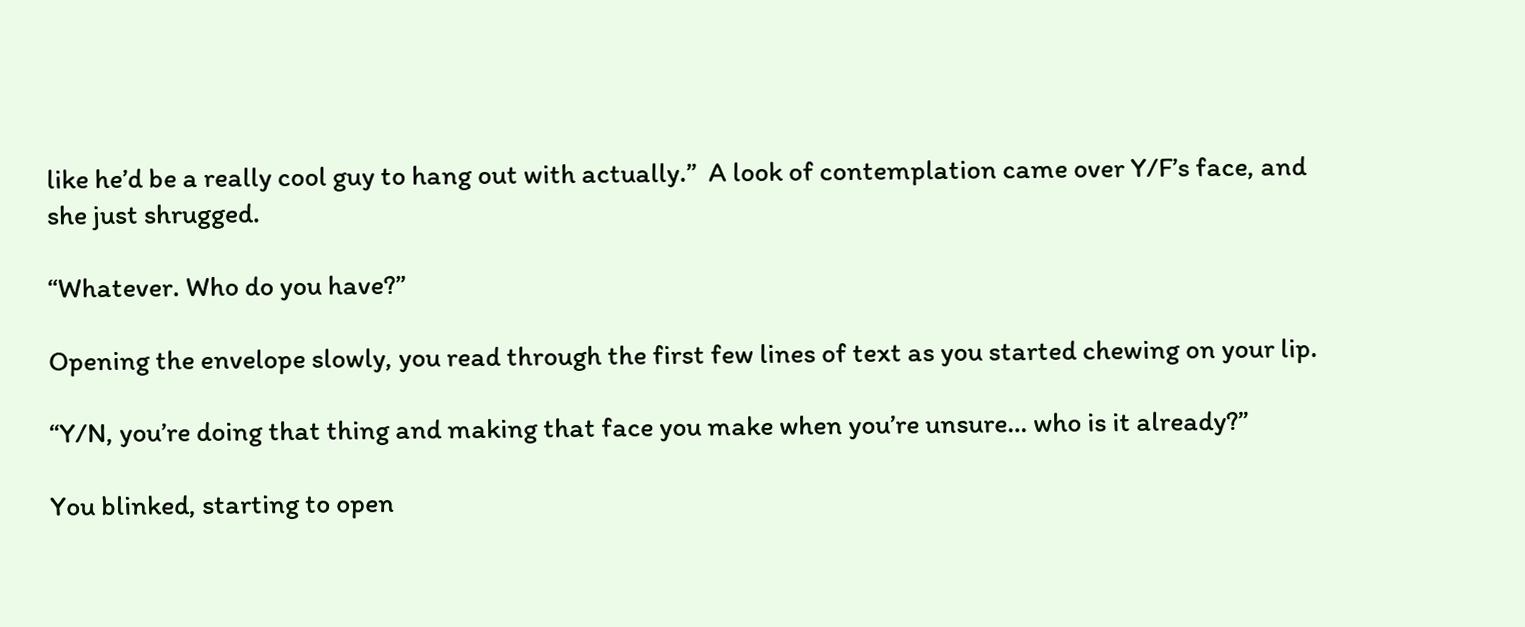like he’d be a really cool guy to hang out with actually.”  A look of contemplation came over Y/F’s face, and she just shrugged.

“Whatever. Who do you have?”

Opening the envelope slowly, you read through the first few lines of text as you started chewing on your lip.

“Y/N, you’re doing that thing and making that face you make when you’re unsure… who is it already?”

You blinked, starting to open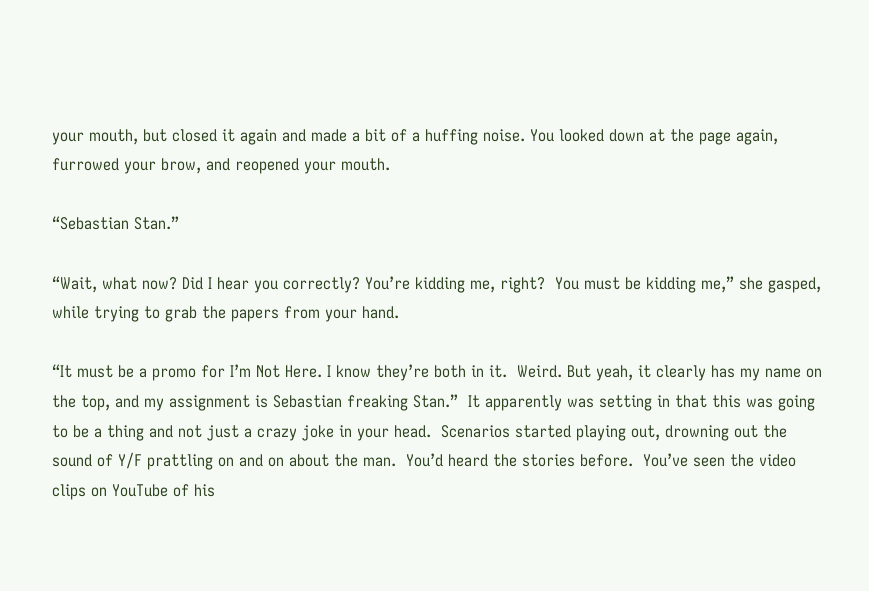your mouth, but closed it again and made a bit of a huffing noise. You looked down at the page again, furrowed your brow, and reopened your mouth.

“Sebastian Stan.”

“Wait, what now? Did I hear you correctly? You’re kidding me, right?  You must be kidding me,” she gasped, while trying to grab the papers from your hand.

“It must be a promo for I’m Not Here. I know they’re both in it.  Weird. But yeah, it clearly has my name on the top, and my assignment is Sebastian freaking Stan.”  It apparently was setting in that this was going to be a thing and not just a crazy joke in your head.  Scenarios started playing out, drowning out the sound of Y/F prattling on and on about the man.  You’d heard the stories before.  You’ve seen the video clips on YouTube of his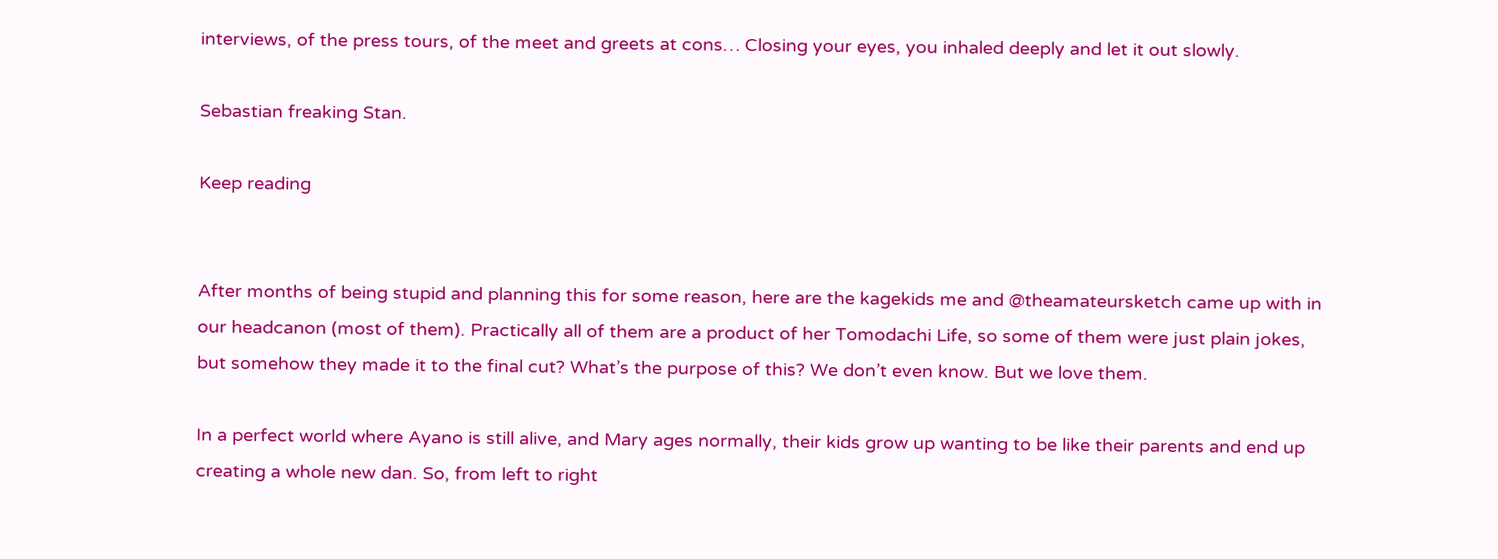interviews, of the press tours, of the meet and greets at cons… Closing your eyes, you inhaled deeply and let it out slowly.

Sebastian freaking Stan.

Keep reading


After months of being stupid and planning this for some reason, here are the kagekids me and @theamateursketch came up with in our headcanon (most of them). Practically all of them are a product of her Tomodachi Life, so some of them were just plain jokes, but somehow they made it to the final cut? What’s the purpose of this? We don’t even know. But we love them.

In a perfect world where Ayano is still alive, and Mary ages normally, their kids grow up wanting to be like their parents and end up creating a whole new dan. So, from left to right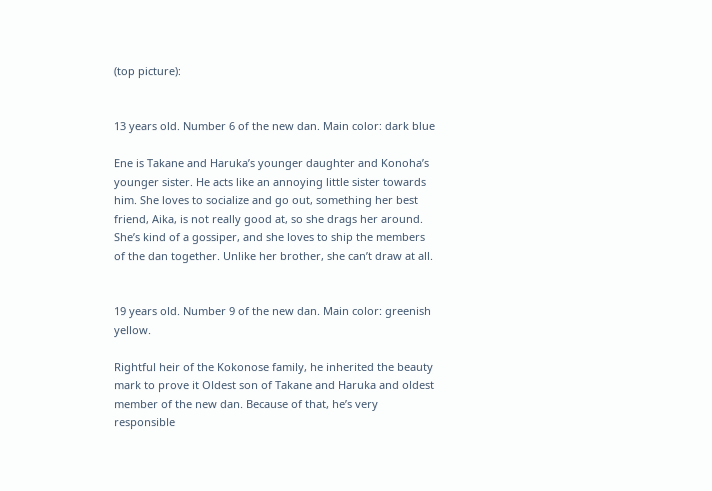(top picture):


13 years old. Number 6 of the new dan. Main color: dark blue

Ene is Takane and Haruka’s younger daughter and Konoha’s younger sister. He acts like an annoying little sister towards him. She loves to socialize and go out, something her best friend, Aika, is not really good at, so she drags her around. She’s kind of a gossiper, and she loves to ship the members of the dan together. Unlike her brother, she can’t draw at all.


19 years old. Number 9 of the new dan. Main color: greenish yellow.

Rightful heir of the Kokonose family, he inherited the beauty mark to prove it Oldest son of Takane and Haruka and oldest member of the new dan. Because of that, he’s very responsible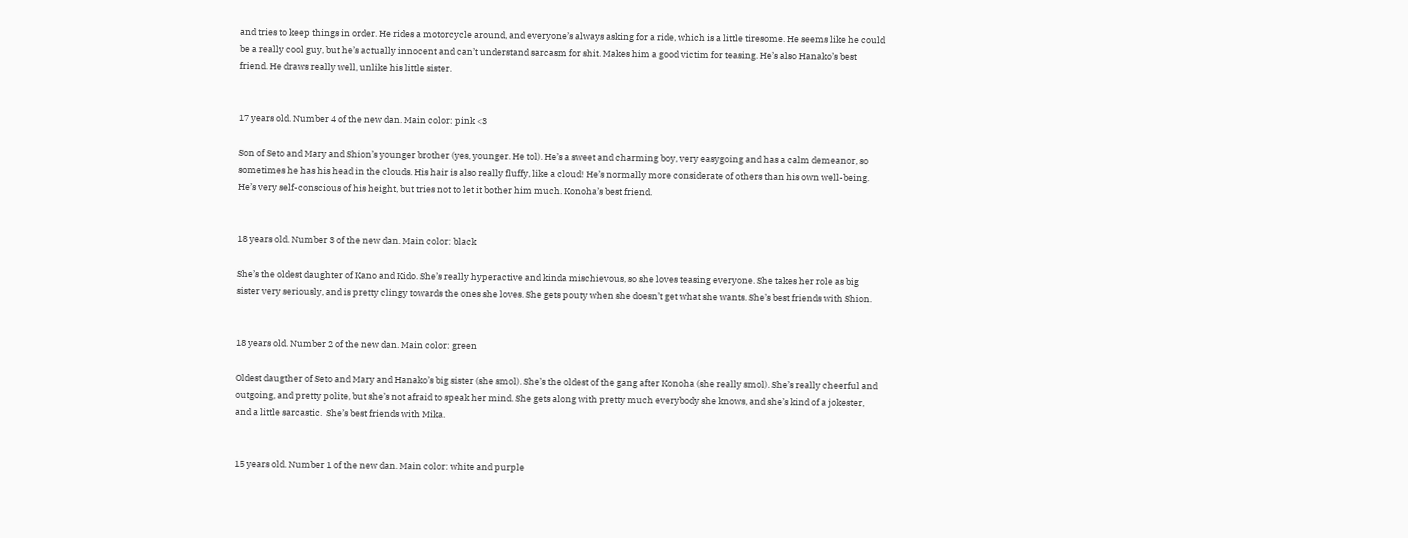and tries to keep things in order. He rides a motorcycle around, and everyone’s always asking for a ride, which is a little tiresome. He seems like he could be a really cool guy, but he’s actually innocent and can’t understand sarcasm for shit. Makes him a good victim for teasing. He’s also Hanako’s best friend. He draws really well, unlike his little sister.


17 years old. Number 4 of the new dan. Main color: pink <3

Son of Seto and Mary and Shion’s younger brother (yes, younger. He tol). He’s a sweet and charming boy, very easygoing and has a calm demeanor, so sometimes he has his head in the clouds. His hair is also really fluffy, like a cloud! He’s normally more considerate of others than his own well-being. He’s very self-conscious of his height, but tries not to let it bother him much. Konoha’s best friend.


18 years old. Number 3 of the new dan. Main color: black

She’s the oldest daughter of Kano and Kido. She’s really hyperactive and kinda mischievous, so she loves teasing everyone. She takes her role as big sister very seriously, and is pretty clingy towards the ones she loves. She gets pouty when she doesn’t get what she wants. She’s best friends with Shion.


18 years old. Number 2 of the new dan. Main color: green

Oldest daugther of Seto and Mary and Hanako’s big sister (she smol). She’s the oldest of the gang after Konoha (she really smol). She’s really cheerful and outgoing, and pretty polite, but she’s not afraid to speak her mind. She gets along with pretty much everybody she knows, and she’s kind of a jokester, and a little sarcastic.  She’s best friends with Mika.


15 years old. Number 1 of the new dan. Main color: white and purple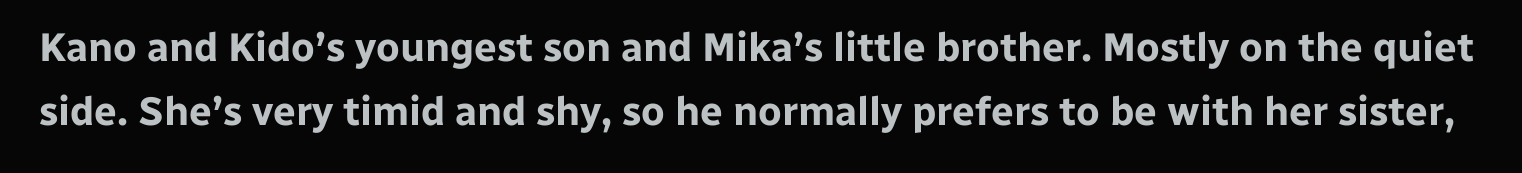Kano and Kido’s youngest son and Mika’s little brother. Mostly on the quiet side. She’s very timid and shy, so he normally prefers to be with her sister,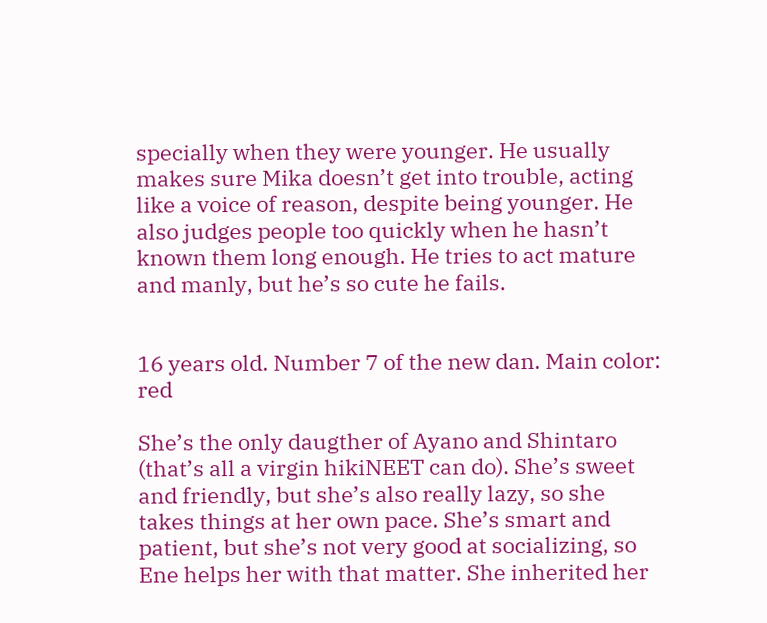specially when they were younger. He usually makes sure Mika doesn’t get into trouble, acting like a voice of reason, despite being younger. He also judges people too quickly when he hasn’t known them long enough. He tries to act mature and manly, but he’s so cute he fails.


16 years old. Number 7 of the new dan. Main color: red

She’s the only daugther of Ayano and Shintaro (that’s all a virgin hikiNEET can do). She’s sweet and friendly, but she’s also really lazy, so she takes things at her own pace. She’s smart and patient, but she’s not very good at socializing, so Ene helps her with that matter. She inherited her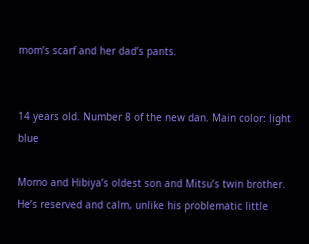mom’s scarf and her dad’s pants.


14 years old. Number 8 of the new dan. Main color: light blue

Momo and Hibiya’s oldest son and Mitsu’s twin brother. He’s reserved and calm, unlike his problematic little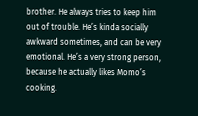brother. He always tries to keep him out of trouble. He’s kinda socially awkward sometimes, and can be very emotional. He’s a very strong person, because he actually likes Momo’s cooking.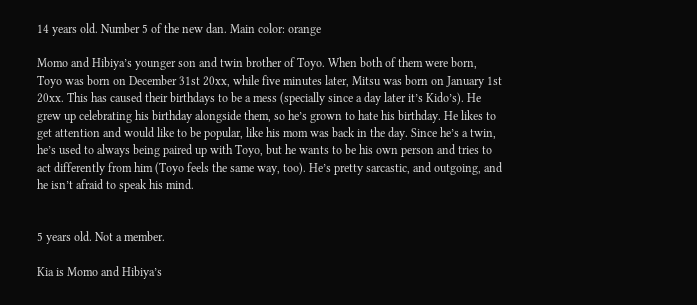14 years old. Number 5 of the new dan. Main color: orange

Momo and Hibiya’s younger son and twin brother of Toyo. When both of them were born, Toyo was born on December 31st 20xx, while five minutes later, Mitsu was born on January 1st 20xx. This has caused their birthdays to be a mess (specially since a day later it’s Kido’s). He grew up celebrating his birthday alongside them, so he’s grown to hate his birthday. He likes to get attention and would like to be popular, like his mom was back in the day. Since he’s a twin, he’s used to always being paired up with Toyo, but he wants to be his own person and tries to act differently from him (Toyo feels the same way, too). He’s pretty sarcastic, and outgoing, and he isn’t afraid to speak his mind.


5 years old. Not a member.

Kia is Momo and Hibiya’s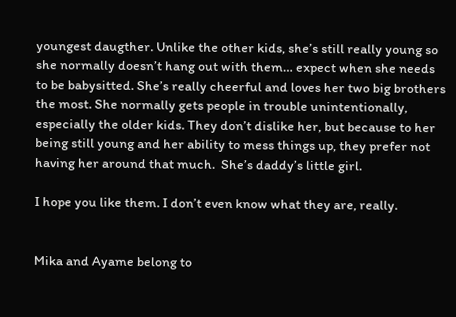youngest daugther. Unlike the other kids, she’s still really young so she normally doesn’t hang out with them… expect when she needs to be babysitted. She’s really cheerful and loves her two big brothers the most. She normally gets people in trouble unintentionally, especially the older kids. They don’t dislike her, but because to her being still young and her ability to mess things up, they prefer not having her around that much.  She’s daddy’s little girl.

I hope you like them. I don’t even know what they are, really.


Mika and Ayame belong to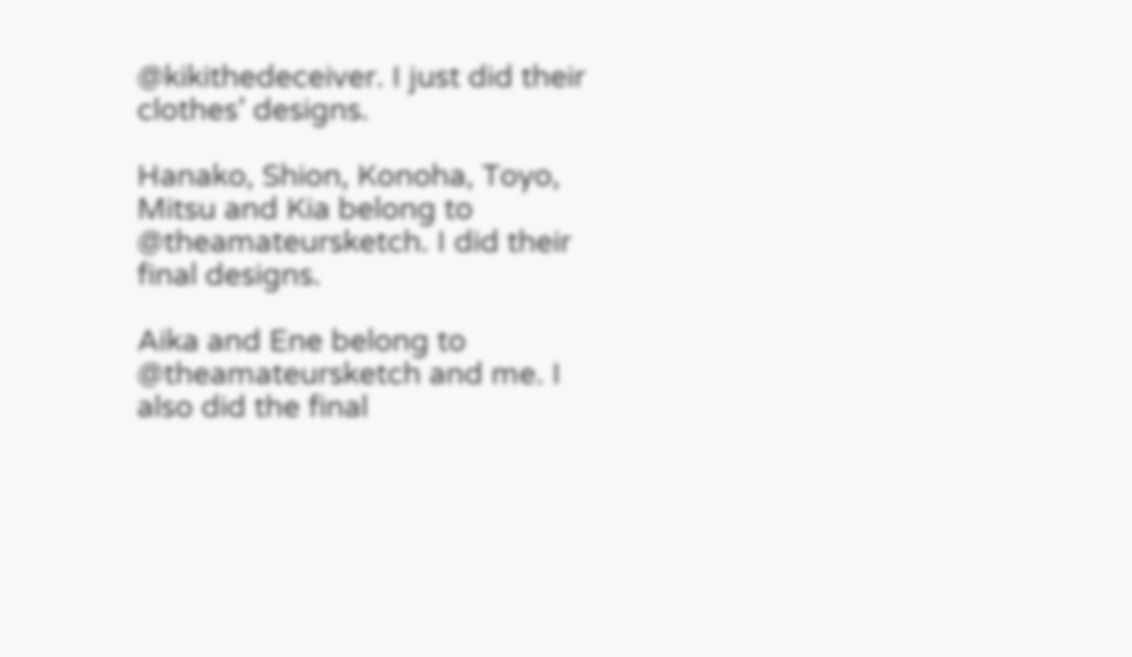@kikithedeceiver. I just did their clothes’ designs.

Hanako, Shion, Konoha, Toyo, Mitsu and Kia belong to @theamateursketch. I did their final designs.

Aika and Ene belong to @theamateursketch and me. I also did the final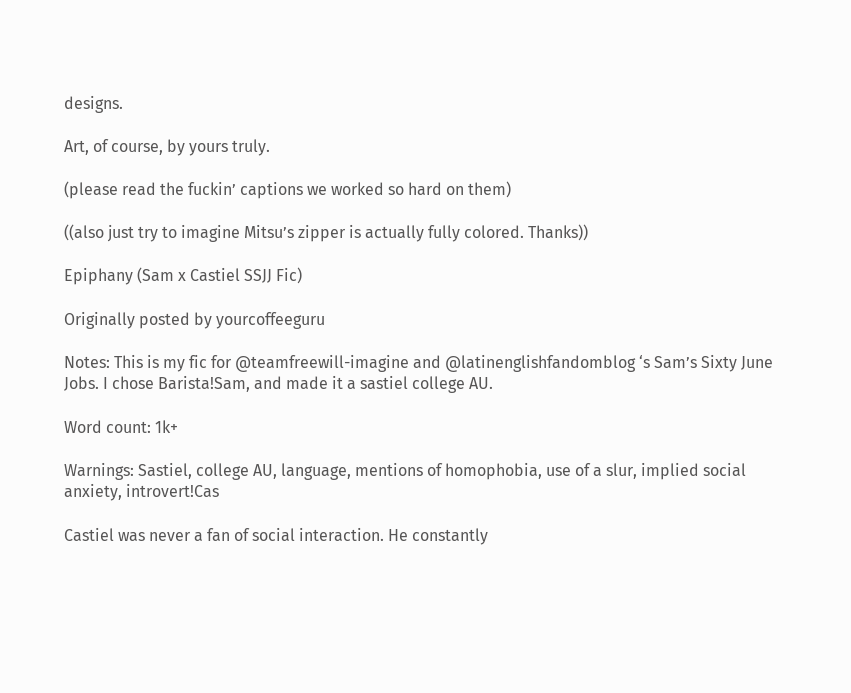designs.

Art, of course, by yours truly.

(please read the fuckin’ captions we worked so hard on them)

((also just try to imagine Mitsu’s zipper is actually fully colored. Thanks))

Epiphany (Sam x Castiel SSJJ Fic)

Originally posted by yourcoffeeguru

Notes: This is my fic for @teamfreewill-imagine and @latinenglishfandomblog ‘s Sam’s Sixty June Jobs. I chose Barista!Sam, and made it a sastiel college AU.

Word count: 1k+

Warnings: Sastiel, college AU, language, mentions of homophobia, use of a slur, implied social anxiety, introvert!Cas

Castiel was never a fan of social interaction. He constantly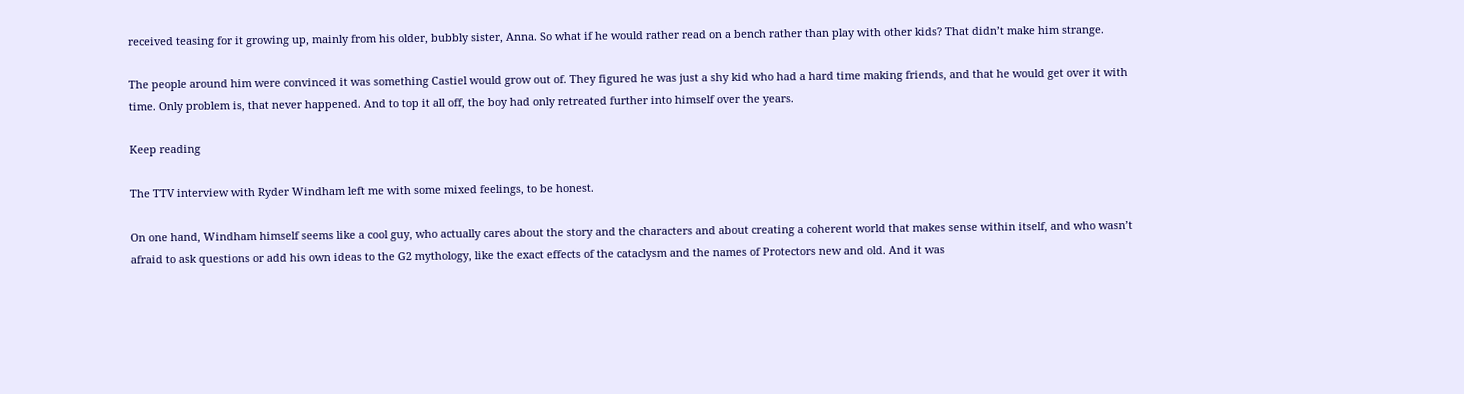received teasing for it growing up, mainly from his older, bubbly sister, Anna. So what if he would rather read on a bench rather than play with other kids? That didn’t make him strange.

The people around him were convinced it was something Castiel would grow out of. They figured he was just a shy kid who had a hard time making friends, and that he would get over it with time. Only problem is, that never happened. And to top it all off, the boy had only retreated further into himself over the years.

Keep reading

The TTV interview with Ryder Windham left me with some mixed feelings, to be honest.

On one hand, Windham himself seems like a cool guy, who actually cares about the story and the characters and about creating a coherent world that makes sense within itself, and who wasn’t afraid to ask questions or add his own ideas to the G2 mythology, like the exact effects of the cataclysm and the names of Protectors new and old. And it was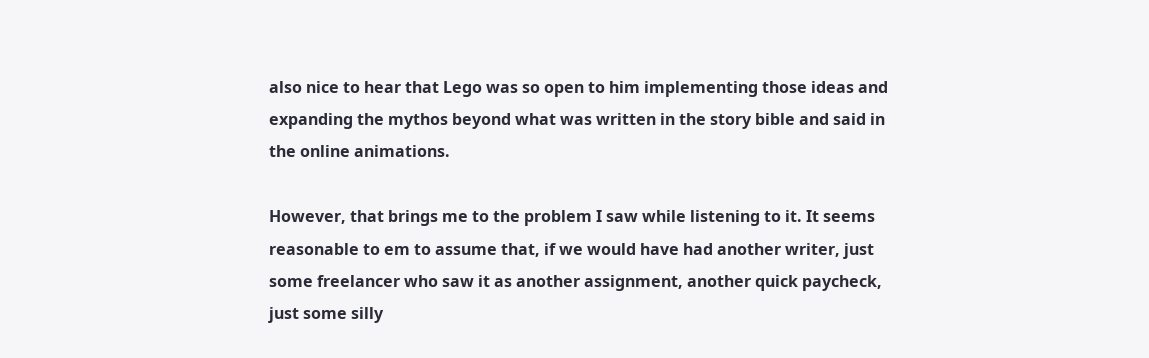also nice to hear that Lego was so open to him implementing those ideas and expanding the mythos beyond what was written in the story bible and said in the online animations.

However, that brings me to the problem I saw while listening to it. It seems reasonable to em to assume that, if we would have had another writer, just some freelancer who saw it as another assignment, another quick paycheck, just some silly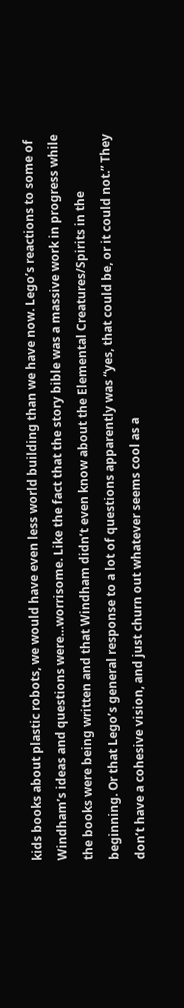kids books about plastic robots, we would have even less world building than we have now. Lego’s reactions to some of Windham’s ideas and questions were…worrisome. Like the fact that the story bible was a massive work in progress while the books were being written and that Windham didn’t even know about the Elemental Creatures/Spirits in the beginning. Or that Lego’s general response to a lot of questions apparently was “yes, that could be, or it could not.” They don’t have a cohesive vision, and just churn out whatever seems cool as a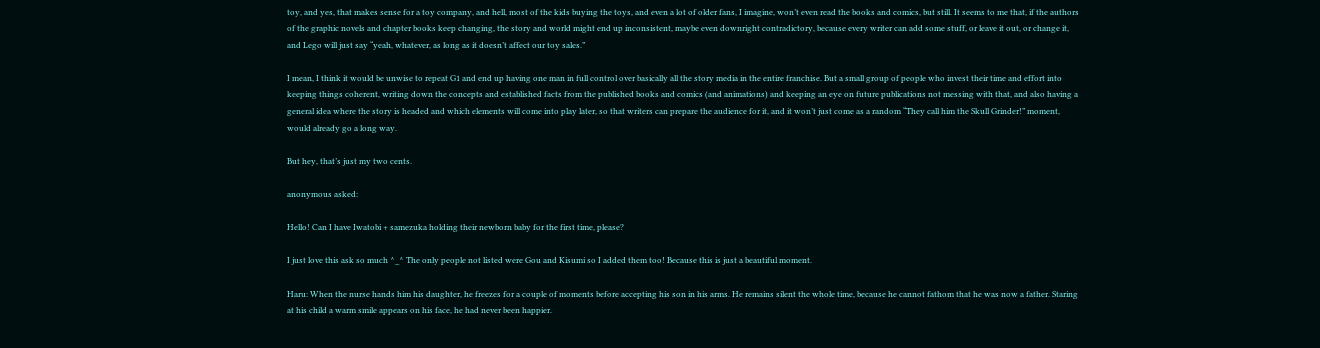toy, and yes, that makes sense for a toy company, and hell, most of the kids buying the toys, and even a lot of older fans, I imagine, won’t even read the books and comics, but still. It seems to me that, if the authors of the graphic novels and chapter books keep changing, the story and world might end up inconsistent, maybe even downright contradictory, because every writer can add some stuff, or leave it out, or change it, and Lego will just say “yeah, whatever, as long as it doesn’t affect our toy sales.”

I mean, I think it would be unwise to repeat G1 and end up having one man in full control over basically all the story media in the entire franchise. But a small group of people who invest their time and effort into keeping things coherent, writing down the concepts and established facts from the published books and comics (and animations) and keeping an eye on future publications not messing with that, and also having a general idea where the story is headed and which elements will come into play later, so that writers can prepare the audience for it, and it won’t just come as a random “They call him the Skull Grinder!” moment, would already go a long way.

But hey, that’s just my two cents.

anonymous asked:

Hello! Can I have Iwatobi + samezuka holding their newborn baby for the first time, please?

I just love this ask so much ^_^ The only people not listed were Gou and Kisumi so I added them too! Because this is just a beautiful moment.

Haru: When the nurse hands him his daughter, he freezes for a couple of moments before accepting his son in his arms. He remains silent the whole time, because he cannot fathom that he was now a father. Staring at his child a warm smile appears on his face, he had never been happier.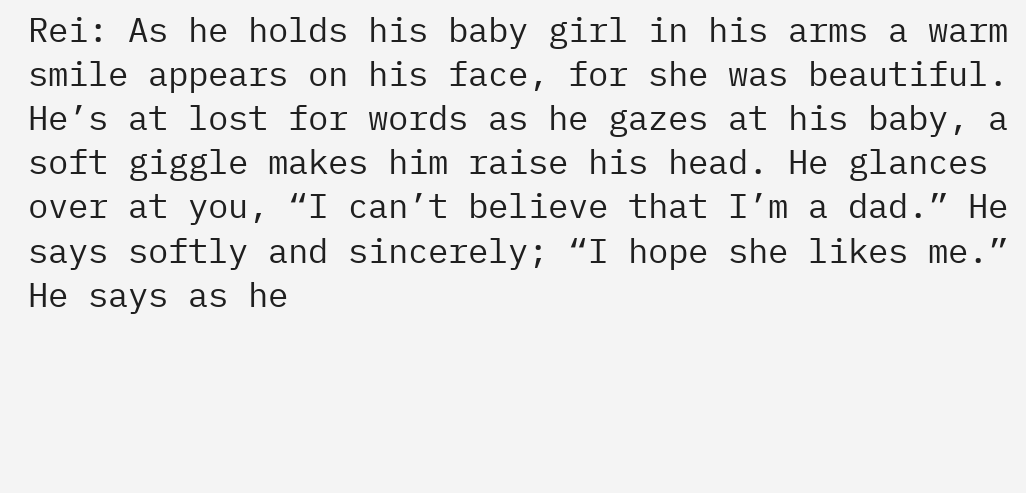Rei: As he holds his baby girl in his arms a warm smile appears on his face, for she was beautiful. He’s at lost for words as he gazes at his baby, a soft giggle makes him raise his head. He glances over at you, “I can’t believe that I’m a dad.” He says softly and sincerely; “I hope she likes me.” He says as he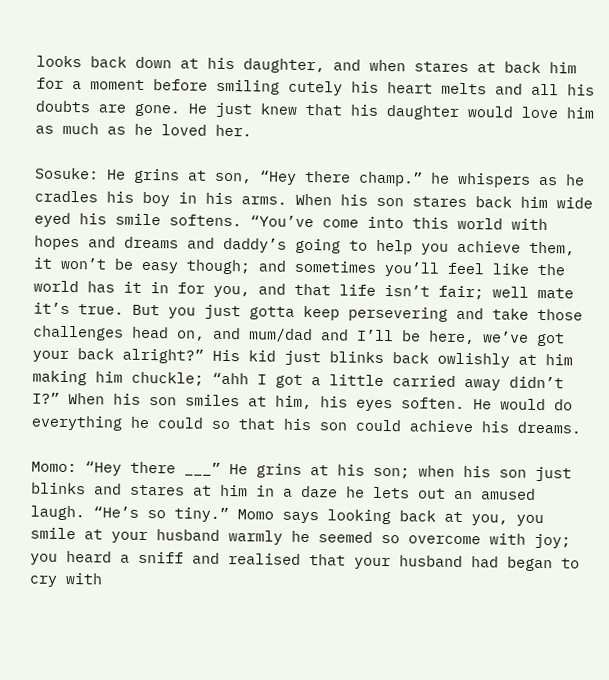looks back down at his daughter, and when stares at back him for a moment before smiling cutely his heart melts and all his doubts are gone. He just knew that his daughter would love him as much as he loved her.

Sosuke: He grins at son, “Hey there champ.” he whispers as he cradles his boy in his arms. When his son stares back him wide eyed his smile softens. “You’ve come into this world with hopes and dreams and daddy’s going to help you achieve them, it won’t be easy though; and sometimes you’ll feel like the world has it in for you, and that life isn’t fair; well mate it’s true. But you just gotta keep persevering and take those challenges head on, and mum/dad and I’ll be here, we’ve got your back alright?” His kid just blinks back owlishly at him making him chuckle; “ahh I got a little carried away didn’t I?” When his son smiles at him, his eyes soften. He would do everything he could so that his son could achieve his dreams.

Momo: “Hey there ___” He grins at his son; when his son just blinks and stares at him in a daze he lets out an amused laugh. “He’s so tiny.” Momo says looking back at you, you smile at your husband warmly he seemed so overcome with joy; you heard a sniff and realised that your husband had began to cry with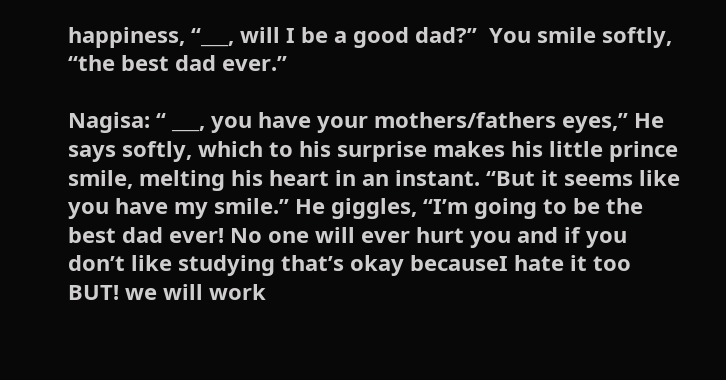happiness, “___, will I be a good dad?”  You smile softly, “the best dad ever.”

Nagisa: “ ___, you have your mothers/fathers eyes,” He says softly, which to his surprise makes his little prince smile, melting his heart in an instant. “But it seems like you have my smile.” He giggles, “I’m going to be the best dad ever! No one will ever hurt you and if you don’t like studying that’s okay becauseI hate it too BUT! we will work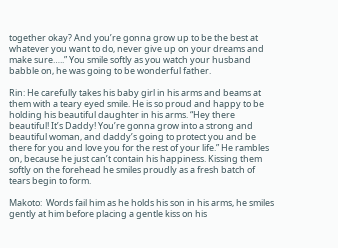together okay? And you’re gonna grow up to be the best at whatever you want to do, never give up on your dreams and make sure…..” You smile softly as you watch your husband babble on, he was going to be wonderful father.

Rin: He carefully takes his baby girl in his arms and beams at them with a teary eyed smile. He is so proud and happy to be holding his beautiful daughter in his arms. “Hey there beautiful! It’s Daddy! You’re gonna grow into a strong and beautiful woman, and daddy’s going to protect you and be there for you and love you for the rest of your life.” He rambles on, because he just can’t contain his happiness. Kissing them softly on the forehead he smiles proudly as a fresh batch of tears begin to form.

Makoto:  Words fail him as he holds his son in his arms, he smiles gently at him before placing a gentle kiss on his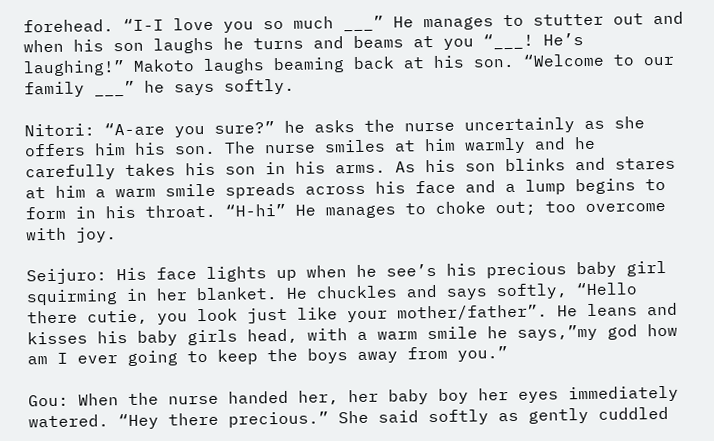forehead. “I-I love you so much ___” He manages to stutter out and when his son laughs he turns and beams at you “___! He’s laughing!” Makoto laughs beaming back at his son. “Welcome to our family ___” he says softly.

Nitori: “A-are you sure?” he asks the nurse uncertainly as she offers him his son. The nurse smiles at him warmly and he carefully takes his son in his arms. As his son blinks and stares at him a warm smile spreads across his face and a lump begins to form in his throat. “H-hi” He manages to choke out; too overcome with joy.

Seijuro: His face lights up when he see’s his precious baby girl squirming in her blanket. He chuckles and says softly, “Hello there cutie, you look just like your mother/father”. He leans and kisses his baby girls head, with a warm smile he says,”my god how am I ever going to keep the boys away from you.”

Gou: When the nurse handed her, her baby boy her eyes immediately watered. “Hey there precious.” She said softly as gently cuddled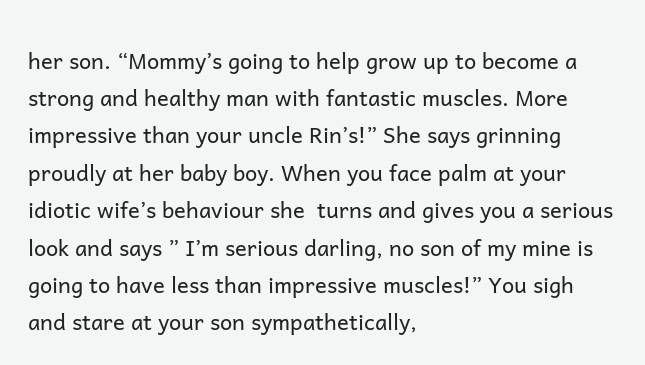her son. “Mommy’s going to help grow up to become a strong and healthy man with fantastic muscles. More impressive than your uncle Rin’s!” She says grinning proudly at her baby boy. When you face palm at your idiotic wife’s behaviour she  turns and gives you a serious look and says ” I’m serious darling, no son of my mine is going to have less than impressive muscles!” You sigh and stare at your son sympathetically,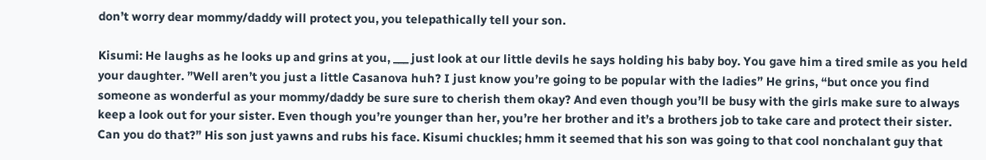don’t worry dear mommy/daddy will protect you, you telepathically tell your son.

Kisumi: He laughs as he looks up and grins at you, ___ just look at our little devils he says holding his baby boy. You gave him a tired smile as you held your daughter. ”Well aren’t you just a little Casanova huh? I just know you’re going to be popular with the ladies” He grins, “but once you find someone as wonderful as your mommy/daddy be sure sure to cherish them okay? And even though you’ll be busy with the girls make sure to always keep a look out for your sister. Even though you’re younger than her, you’re her brother and it’s a brothers job to take care and protect their sister. Can you do that?” His son just yawns and rubs his face. Kisumi chuckles; hmm it seemed that his son was going to that cool nonchalant guy that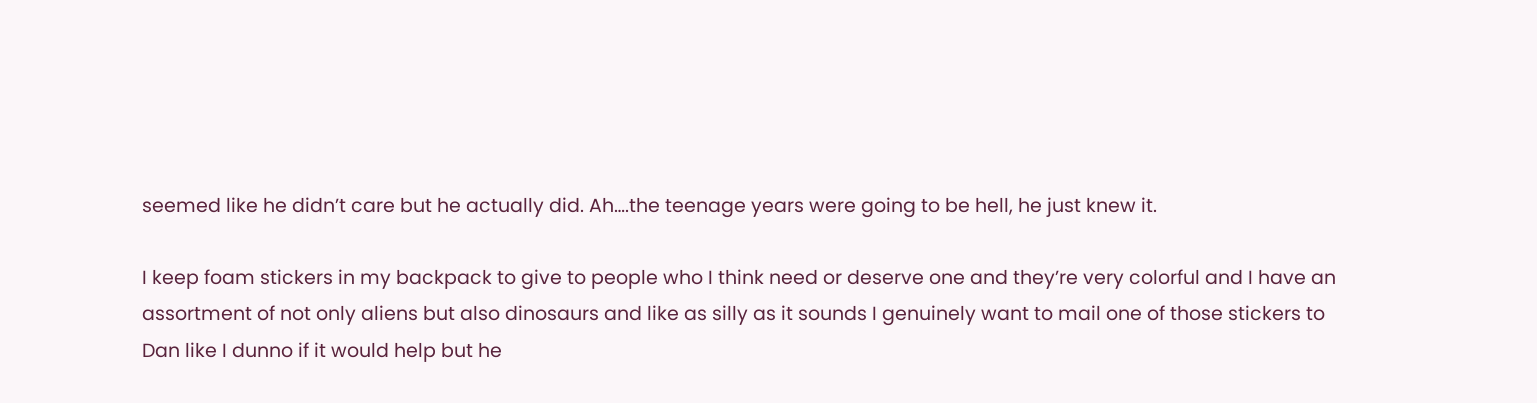seemed like he didn’t care but he actually did. Ah….the teenage years were going to be hell, he just knew it.

I keep foam stickers in my backpack to give to people who I think need or deserve one and they’re very colorful and I have an assortment of not only aliens but also dinosaurs and like as silly as it sounds I genuinely want to mail one of those stickers to Dan like I dunno if it would help but he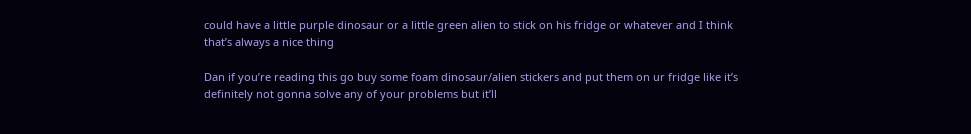could have a little purple dinosaur or a little green alien to stick on his fridge or whatever and I think that’s always a nice thing

Dan if you’re reading this go buy some foam dinosaur/alien stickers and put them on ur fridge like it’s definitely not gonna solve any of your problems but it’ll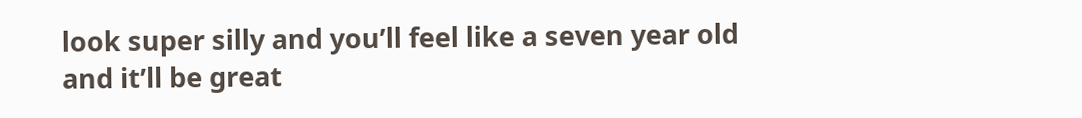look super silly and you’ll feel like a seven year old and it’ll be great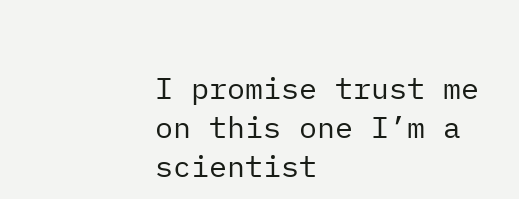I promise trust me on this one I’m a scientist